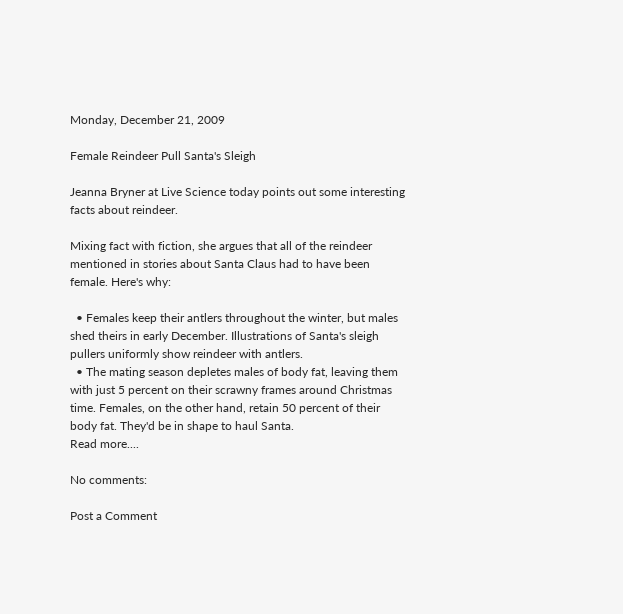Monday, December 21, 2009

Female Reindeer Pull Santa's Sleigh

Jeanna Bryner at Live Science today points out some interesting facts about reindeer.

Mixing fact with fiction, she argues that all of the reindeer mentioned in stories about Santa Claus had to have been female. Here's why:

  • Females keep their antlers throughout the winter, but males shed theirs in early December. Illustrations of Santa's sleigh pullers uniformly show reindeer with antlers.
  • The mating season depletes males of body fat, leaving them with just 5 percent on their scrawny frames around Christmas time. Females, on the other hand, retain 50 percent of their body fat. They'd be in shape to haul Santa.
Read more....

No comments:

Post a Comment